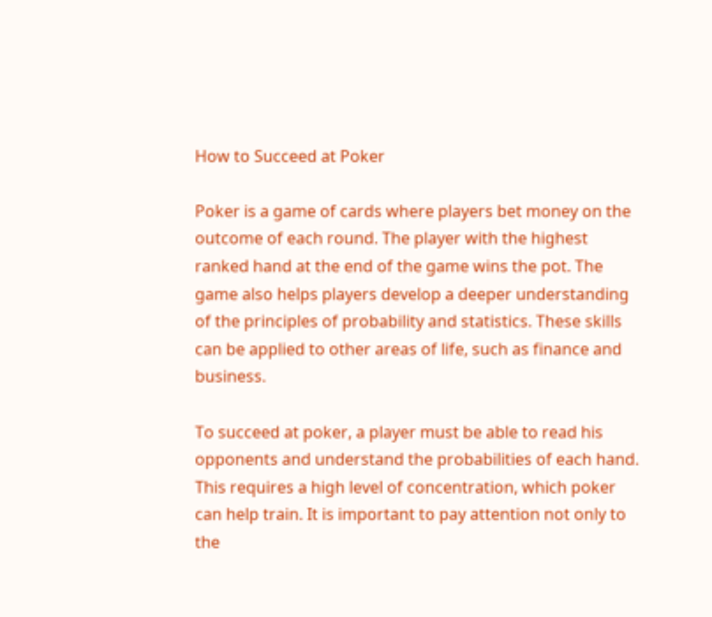How to Succeed at Poker

Poker is a game of cards where players bet money on the outcome of each round. The player with the highest ranked hand at the end of the game wins the pot. The game also helps players develop a deeper understanding of the principles of probability and statistics. These skills can be applied to other areas of life, such as finance and business.

To succeed at poker, a player must be able to read his opponents and understand the probabilities of each hand. This requires a high level of concentration, which poker can help train. It is important to pay attention not only to the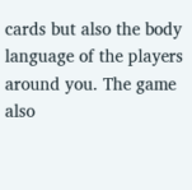cards but also the body language of the players around you. The game also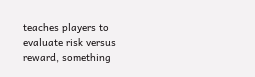teaches players to evaluate risk versus reward, something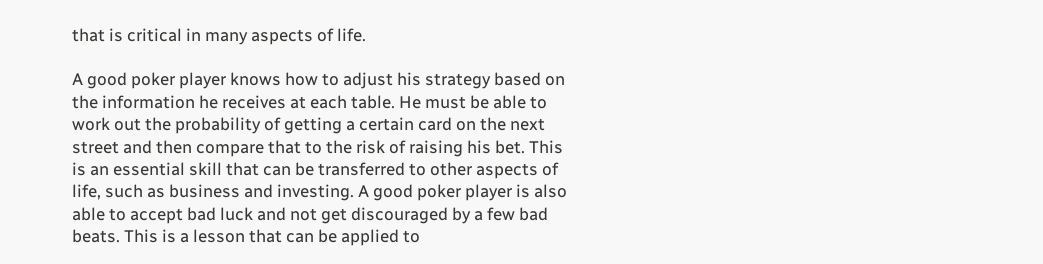that is critical in many aspects of life.

A good poker player knows how to adjust his strategy based on the information he receives at each table. He must be able to work out the probability of getting a certain card on the next street and then compare that to the risk of raising his bet. This is an essential skill that can be transferred to other aspects of life, such as business and investing. A good poker player is also able to accept bad luck and not get discouraged by a few bad beats. This is a lesson that can be applied to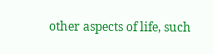other aspects of life, such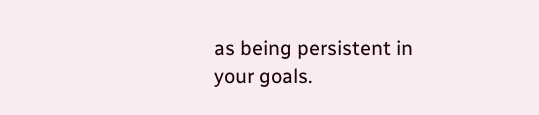as being persistent in your goals.